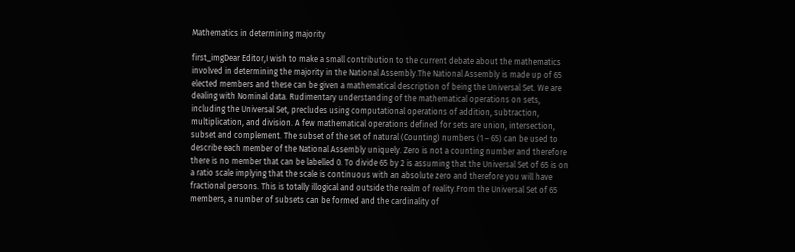Mathematics in determining majority

first_imgDear Editor,I wish to make a small contribution to the current debate about the mathematics involved in determining the majority in the National Assembly.The National Assembly is made up of 65 elected members and these can be given a mathematical description of being the Universal Set. We are dealing with Nominal data. Rudimentary understanding of the mathematical operations on sets, including the Universal Set, precludes using computational operations of addition, subtraction, multiplication, and division. A few mathematical operations defined for sets are union, intersection, subset and complement. The subset of the set of natural (Counting) numbers (1 – 65) can be used to describe each member of the National Assembly uniquely. Zero is not a counting number and therefore there is no member that can be labelled 0. To divide 65 by 2 is assuming that the Universal Set of 65 is on a ratio scale implying that the scale is continuous with an absolute zero and therefore you will have fractional persons. This is totally illogical and outside the realm of reality.From the Universal Set of 65 members, a number of subsets can be formed and the cardinality of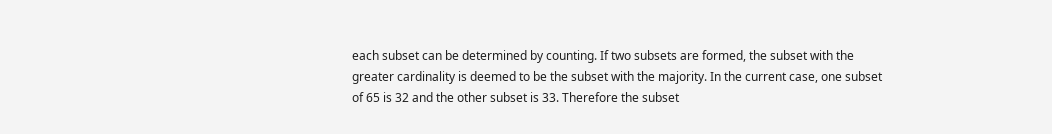each subset can be determined by counting. If two subsets are formed, the subset with the greater cardinality is deemed to be the subset with the majority. In the current case, one subset of 65 is 32 and the other subset is 33. Therefore the subset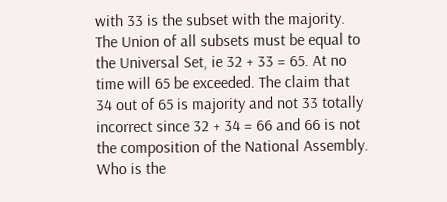with 33 is the subset with the majority. The Union of all subsets must be equal to the Universal Set, ie 32 + 33 = 65. At no time will 65 be exceeded. The claim that 34 out of 65 is majority and not 33 totally incorrect since 32 + 34 = 66 and 66 is not the composition of the National Assembly. Who is the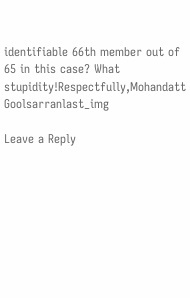identifiable 66th member out of 65 in this case? What stupidity!Respectfully,Mohandatt Goolsarranlast_img

Leave a Reply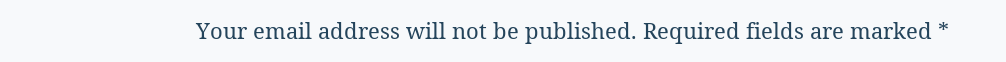Your email address will not be published. Required fields are marked *